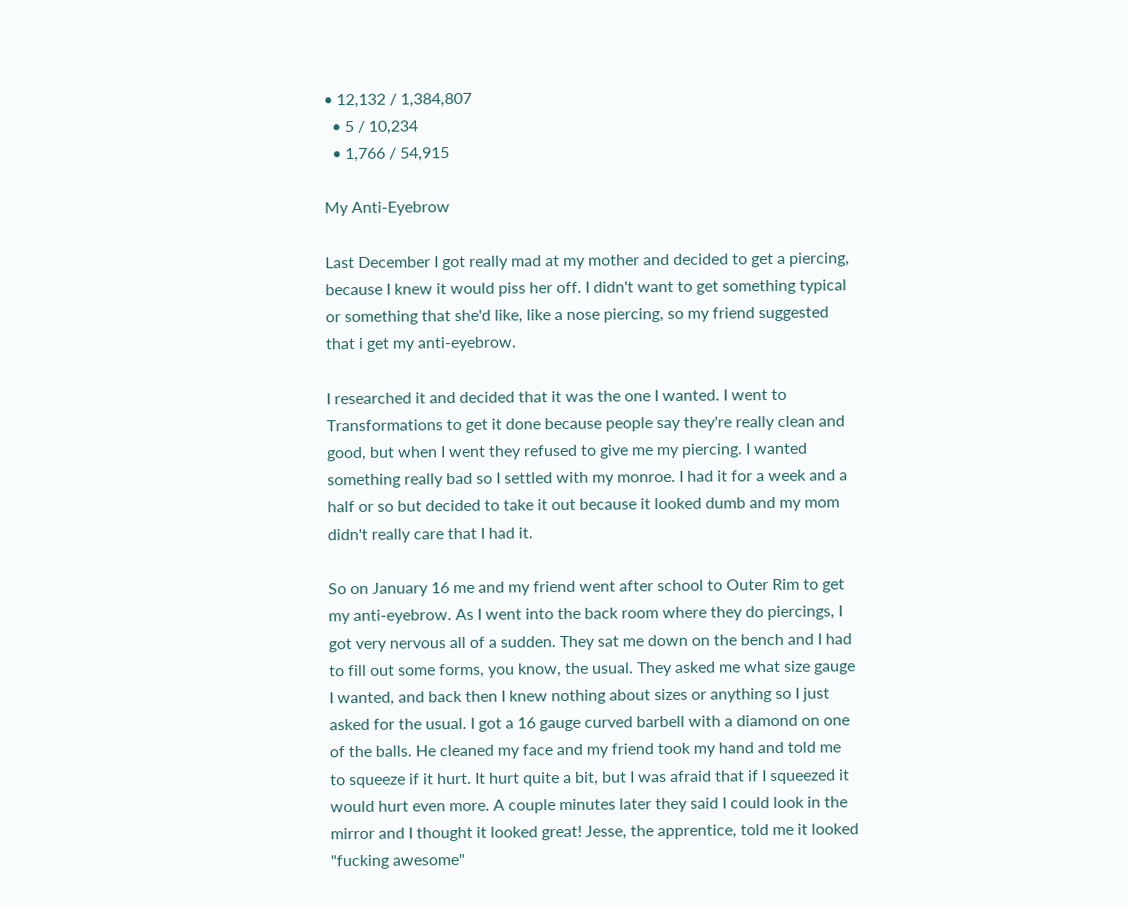• 12,132 / 1,384,807
  • 5 / 10,234
  • 1,766 / 54,915

My Anti-Eyebrow

Last December I got really mad at my mother and decided to get a piercing, because I knew it would piss her off. I didn't want to get something typical or something that she'd like, like a nose piercing, so my friend suggested that i get my anti-eyebrow.

I researched it and decided that it was the one I wanted. I went to Transformations to get it done because people say they're really clean and good, but when I went they refused to give me my piercing. I wanted something really bad so I settled with my monroe. I had it for a week and a half or so but decided to take it out because it looked dumb and my mom didn't really care that I had it.

So on January 16 me and my friend went after school to Outer Rim to get my anti-eyebrow. As I went into the back room where they do piercings, I got very nervous all of a sudden. They sat me down on the bench and I had to fill out some forms, you know, the usual. They asked me what size gauge I wanted, and back then I knew nothing about sizes or anything so I just asked for the usual. I got a 16 gauge curved barbell with a diamond on one of the balls. He cleaned my face and my friend took my hand and told me to squeeze if it hurt. It hurt quite a bit, but I was afraid that if I squeezed it would hurt even more. A couple minutes later they said I could look in the mirror and I thought it looked great! Jesse, the apprentice, told me it looked "fucking awesome"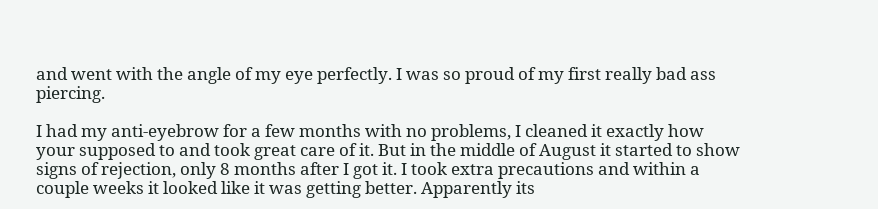and went with the angle of my eye perfectly. I was so proud of my first really bad ass piercing.

I had my anti-eyebrow for a few months with no problems, I cleaned it exactly how your supposed to and took great care of it. But in the middle of August it started to show signs of rejection, only 8 months after I got it. I took extra precautions and within a couple weeks it looked like it was getting better. Apparently its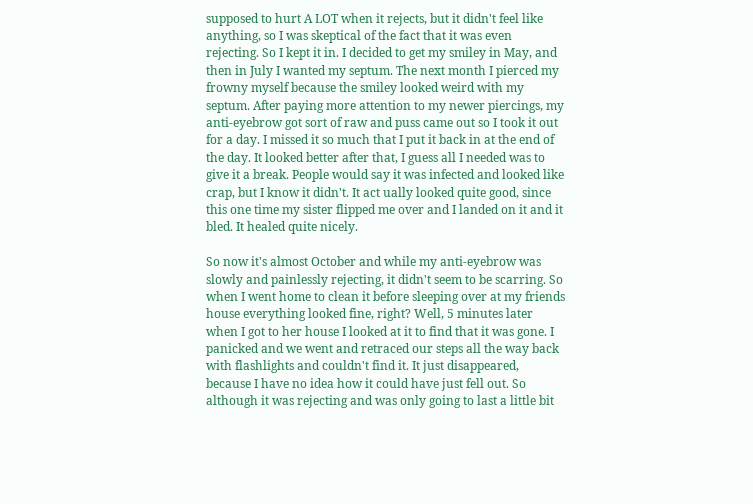supposed to hurt A LOT when it rejects, but it didn't feel like anything, so I was skeptical of the fact that it was even rejecting. So I kept it in. I decided to get my smiley in May, and then in July I wanted my septum. The next month I pierced my frowny myself because the smiley looked weird with my septum. After paying more attention to my newer piercings, my anti-eyebrow got sort of raw and puss came out so I took it out for a day. I missed it so much that I put it back in at the end of the day. It looked better after that, I guess all I needed was to give it a break. People would say it was infected and looked like crap, but I know it didn't. It act ually looked quite good, since this one time my sister flipped me over and I landed on it and it bled. It healed quite nicely.

So now it's almost October and while my anti-eyebrow was slowly and painlessly rejecting, it didn't seem to be scarring. So when I went home to clean it before sleeping over at my friends house everything looked fine, right? Well, 5 minutes later when I got to her house I looked at it to find that it was gone. I panicked and we went and retraced our steps all the way back with flashlights and couldn't find it. It just disappeared, because I have no idea how it could have just fell out. So although it was rejecting and was only going to last a little bit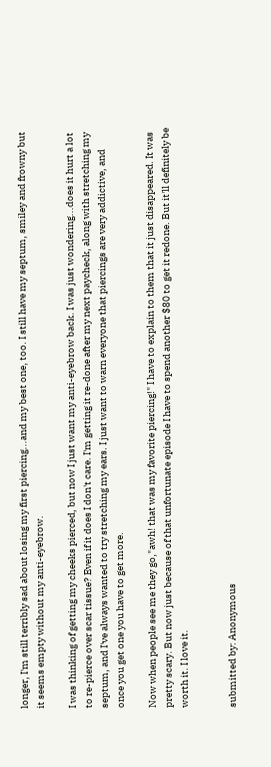longer, I'm still terribly sad about losing my first piercing...and my best one, too. I still have my septum, smiley and frowny but it seems empty without my anti-eyebrow.

I was thinking of getting my cheeks pierced, but now I just want my anti-eyebrow back. I was just wondering...does it hurt a lot to re-pierce over scar tissue? Even if it does I don't care. I'm getting it re-done after my next paycheck, along with stretching my septum, and I've always wanted to try stretching my ears. I just want to warn everyone that piercings are very addictive, and once you get one you have to get more.

Now when people see me they go,"awh! that was my favorite piercing!" I have to explain to them that it just disappeared. It was pretty scary. But now just because of that unfortunate episode I have to spend another $80 to get it redone. But it'll definitely be worth it. I love it.


submitted by: Anonymous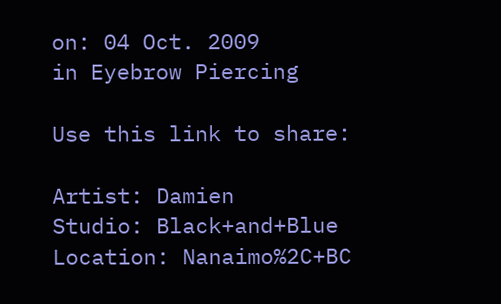on: 04 Oct. 2009
in Eyebrow Piercing

Use this link to share:

Artist: Damien
Studio: Black+and+Blue
Location: Nanaimo%2C+BC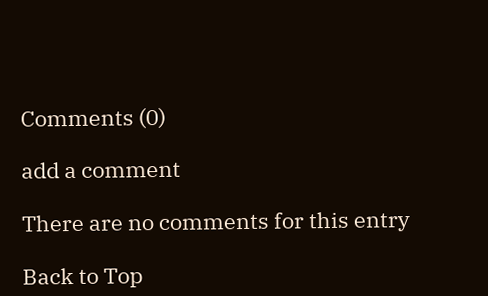Comments (0)

add a comment

There are no comments for this entry

Back to Top